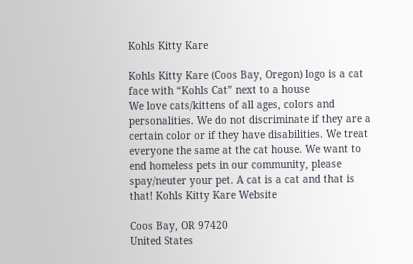Kohls Kitty Kare

Kohls Kitty Kare (Coos Bay, Oregon) logo is a cat face with “Kohls Cat” next to a house
We love cats/kittens of all ages, colors and personalities. We do not discriminate if they are a certain color or if they have disabilities. We treat everyone the same at the cat house. We want to end homeless pets in our community, please spay/neuter your pet. A cat is a cat and that is that! Kohls Kitty Kare Website

Coos Bay, OR 97420
United States